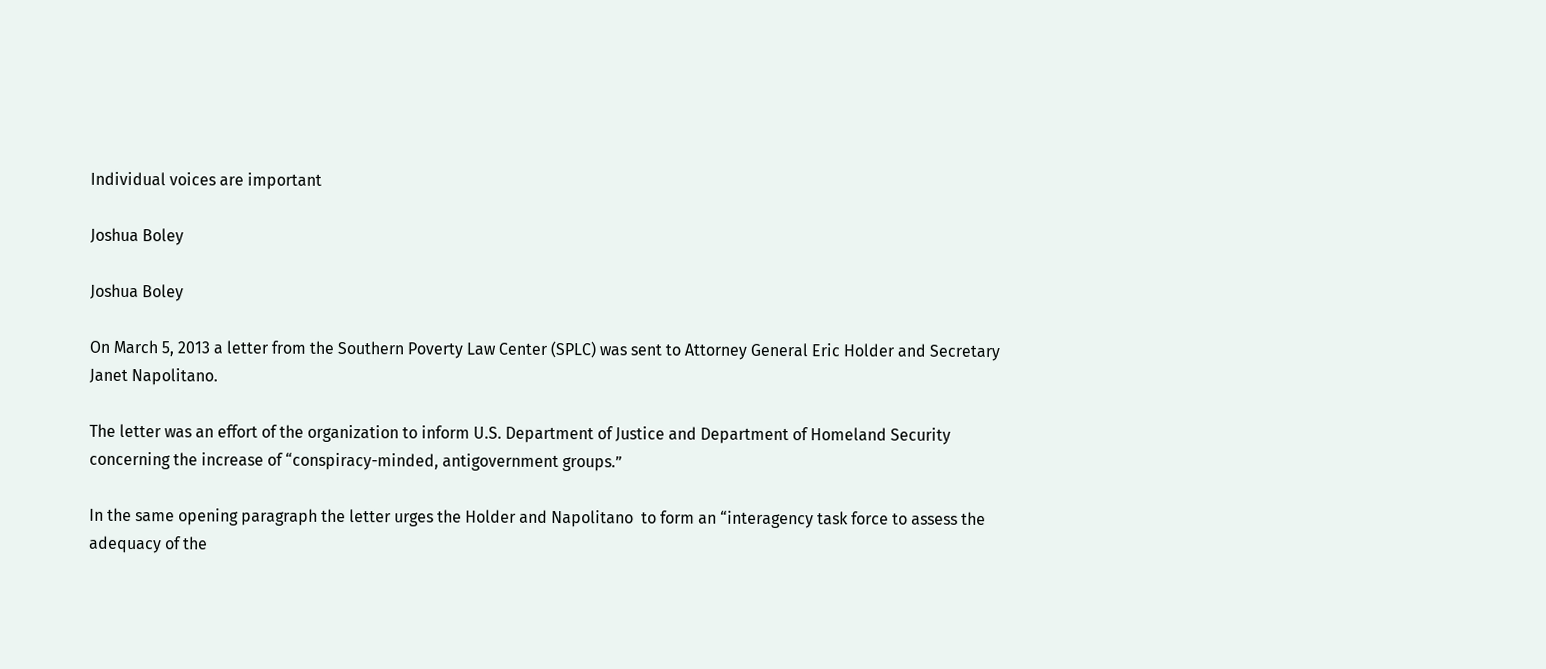Individual voices are important

Joshua Boley

Joshua Boley

On March 5, 2013 a letter from the Southern Poverty Law Center (SPLC) was sent to Attorney General Eric Holder and Secretary Janet Napolitano.

The letter was an effort of the organization to inform U.S. Department of Justice and Department of Homeland Security concerning the increase of “conspiracy-minded, antigovernment groups.”

In the same opening paragraph the letter urges the Holder and Napolitano  to form an “interagency task force to assess the adequacy of the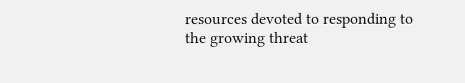resources devoted to responding to the growing threat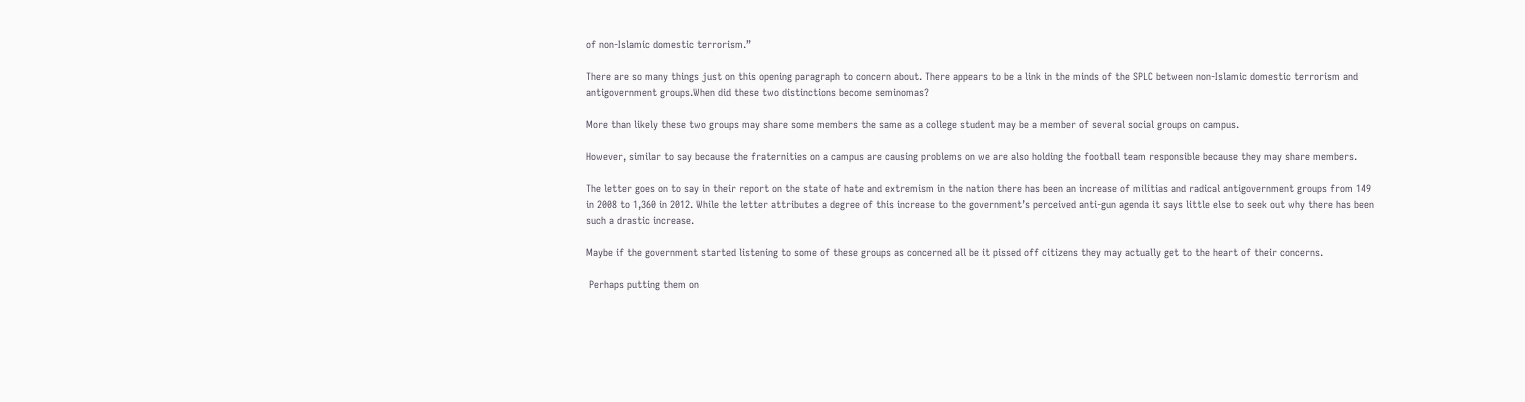of non-Islamic domestic terrorism.”

There are so many things just on this opening paragraph to concern about. There appears to be a link in the minds of the SPLC between non-Islamic domestic terrorism and antigovernment groups.When did these two distinctions become seminomas?

More than likely these two groups may share some members the same as a college student may be a member of several social groups on campus.

However, similar to say because the fraternities on a campus are causing problems on we are also holding the football team responsible because they may share members.

The letter goes on to say in their report on the state of hate and extremism in the nation there has been an increase of militias and radical antigovernment groups from 149 in 2008 to 1,360 in 2012. While the letter attributes a degree of this increase to the government’s perceived anti-gun agenda it says little else to seek out why there has been such a drastic increase.

Maybe if the government started listening to some of these groups as concerned all be it pissed off citizens they may actually get to the heart of their concerns.

 Perhaps putting them on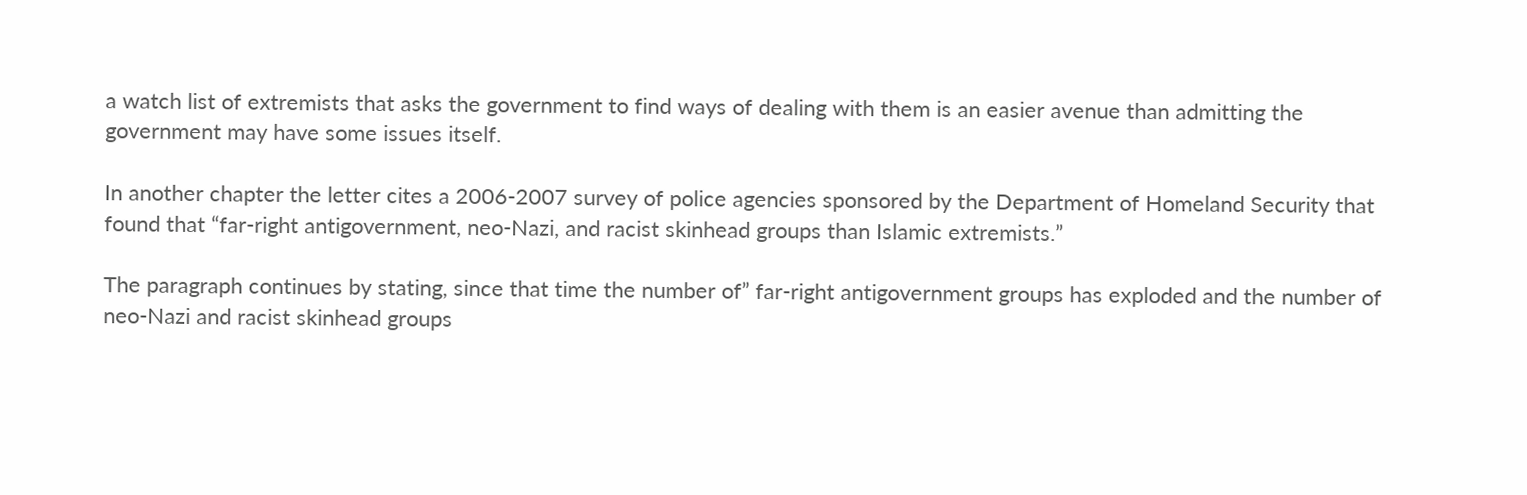a watch list of extremists that asks the government to find ways of dealing with them is an easier avenue than admitting the government may have some issues itself.

In another chapter the letter cites a 2006-2007 survey of police agencies sponsored by the Department of Homeland Security that found that “far-right antigovernment, neo-Nazi, and racist skinhead groups than Islamic extremists.”

The paragraph continues by stating, since that time the number of” far-right antigovernment groups has exploded and the number of neo-Nazi and racist skinhead groups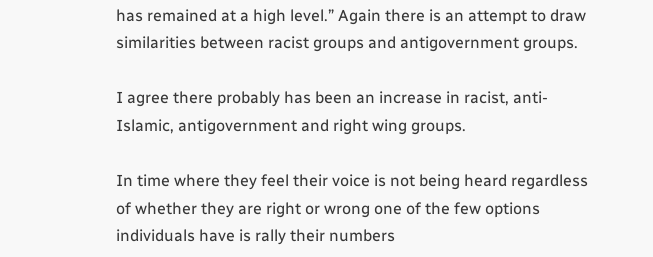has remained at a high level.” Again there is an attempt to draw similarities between racist groups and antigovernment groups.

I agree there probably has been an increase in racist, anti-Islamic, antigovernment and right wing groups.

In time where they feel their voice is not being heard regardless of whether they are right or wrong one of the few options individuals have is rally their numbers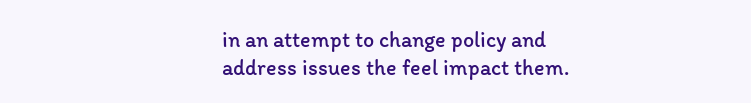in an attempt to change policy and address issues the feel impact them.